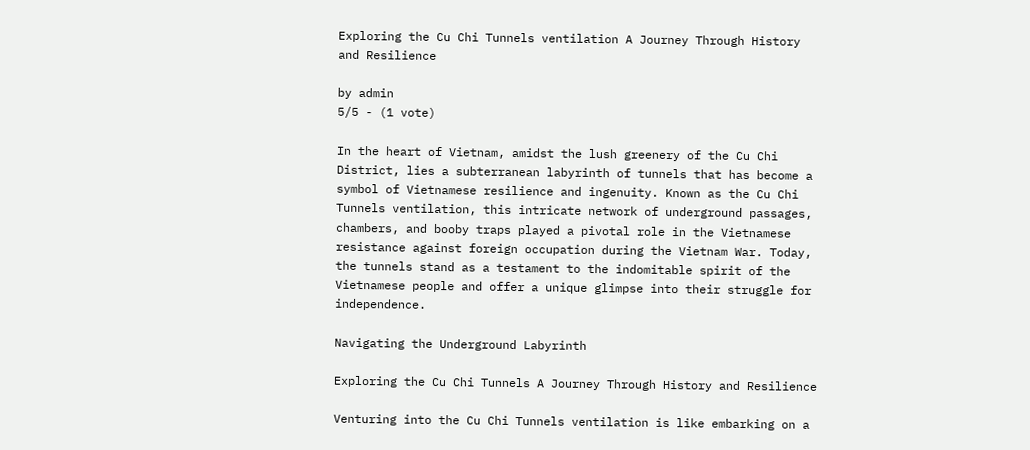Exploring the Cu Chi Tunnels ventilation A Journey Through History and Resilience

by admin
5/5 - (1 vote)

In the heart of Vietnam, amidst the lush greenery of the Cu Chi District, lies a subterranean labyrinth of tunnels that has become a symbol of Vietnamese resilience and ingenuity. Known as the Cu Chi Tunnels ventilation, this intricate network of underground passages, chambers, and booby traps played a pivotal role in the Vietnamese resistance against foreign occupation during the Vietnam War. Today, the tunnels stand as a testament to the indomitable spirit of the Vietnamese people and offer a unique glimpse into their struggle for independence.

Navigating the Underground Labyrinth

Exploring the Cu Chi Tunnels A Journey Through History and Resilience

Venturing into the Cu Chi Tunnels ventilation is like embarking on a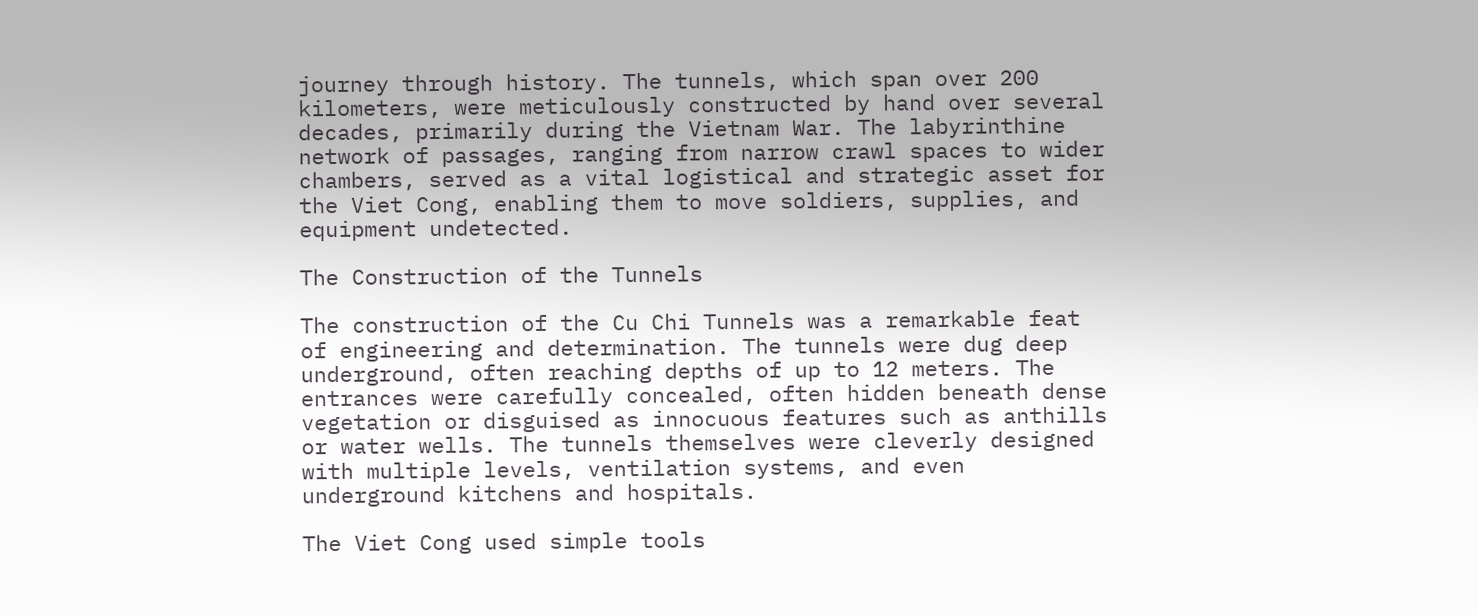journey through history. The tunnels, which span over 200 kilometers, were meticulously constructed by hand over several decades, primarily during the Vietnam War. The labyrinthine network of passages, ranging from narrow crawl spaces to wider chambers, served as a vital logistical and strategic asset for the Viet Cong, enabling them to move soldiers, supplies, and equipment undetected.

The Construction of the Tunnels

The construction of the Cu Chi Tunnels was a remarkable feat of engineering and determination. The tunnels were dug deep underground, often reaching depths of up to 12 meters. The entrances were carefully concealed, often hidden beneath dense vegetation or disguised as innocuous features such as anthills or water wells. The tunnels themselves were cleverly designed with multiple levels, ventilation systems, and even underground kitchens and hospitals.

The Viet Cong used simple tools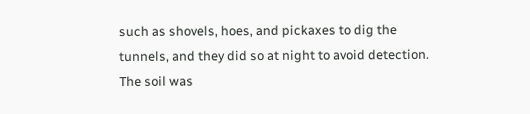such as shovels, hoes, and pickaxes to dig the tunnels, and they did so at night to avoid detection. The soil was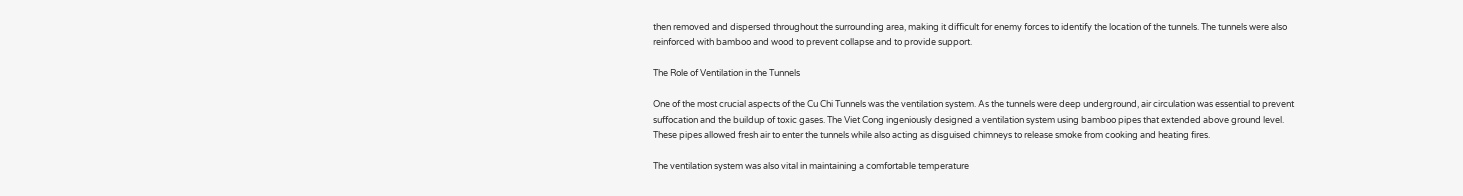then removed and dispersed throughout the surrounding area, making it difficult for enemy forces to identify the location of the tunnels. The tunnels were also reinforced with bamboo and wood to prevent collapse and to provide support.

The Role of Ventilation in the Tunnels

One of the most crucial aspects of the Cu Chi Tunnels was the ventilation system. As the tunnels were deep underground, air circulation was essential to prevent suffocation and the buildup of toxic gases. The Viet Cong ingeniously designed a ventilation system using bamboo pipes that extended above ground level. These pipes allowed fresh air to enter the tunnels while also acting as disguised chimneys to release smoke from cooking and heating fires.

The ventilation system was also vital in maintaining a comfortable temperature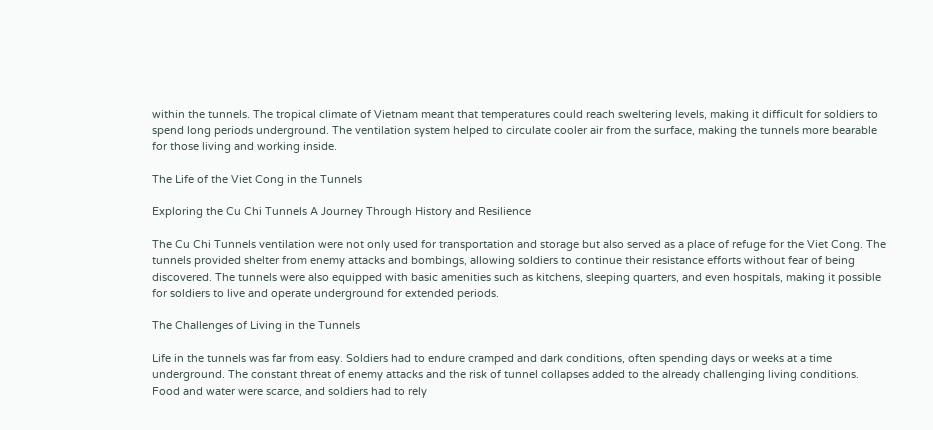within the tunnels. The tropical climate of Vietnam meant that temperatures could reach sweltering levels, making it difficult for soldiers to spend long periods underground. The ventilation system helped to circulate cooler air from the surface, making the tunnels more bearable for those living and working inside.

The Life of the Viet Cong in the Tunnels

Exploring the Cu Chi Tunnels A Journey Through History and Resilience

The Cu Chi Tunnels ventilation were not only used for transportation and storage but also served as a place of refuge for the Viet Cong. The tunnels provided shelter from enemy attacks and bombings, allowing soldiers to continue their resistance efforts without fear of being discovered. The tunnels were also equipped with basic amenities such as kitchens, sleeping quarters, and even hospitals, making it possible for soldiers to live and operate underground for extended periods.

The Challenges of Living in the Tunnels

Life in the tunnels was far from easy. Soldiers had to endure cramped and dark conditions, often spending days or weeks at a time underground. The constant threat of enemy attacks and the risk of tunnel collapses added to the already challenging living conditions. Food and water were scarce, and soldiers had to rely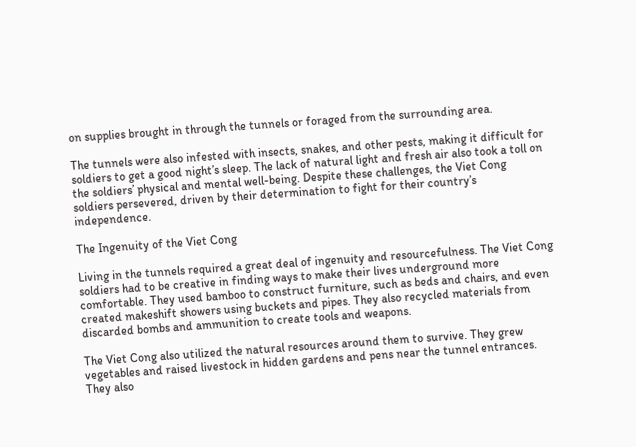on supplies brought in through the tunnels or foraged from the surrounding area.

The tunnels were also infested with insects, snakes, and other pests, making it difficult for soldiers to get a good night’s sleep. The lack of natural light and fresh air also took a toll on the soldiers’ physical and mental well-being. Despite these challenges, the Viet Cong soldiers persevered, driven by their determination to fight for their country’s independence.

The Ingenuity of the Viet Cong

Living in the tunnels required a great deal of ingenuity and resourcefulness. The Viet Cong soldiers had to be creative in finding ways to make their lives underground more comfortable. They used bamboo to construct furniture, such as beds and chairs, and even created makeshift showers using buckets and pipes. They also recycled materials from discarded bombs and ammunition to create tools and weapons.

The Viet Cong also utilized the natural resources around them to survive. They grew vegetables and raised livestock in hidden gardens and pens near the tunnel entrances. They also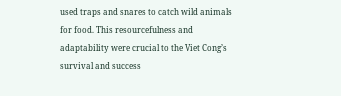used traps and snares to catch wild animals for food. This resourcefulness and adaptability were crucial to the Viet Cong’s survival and success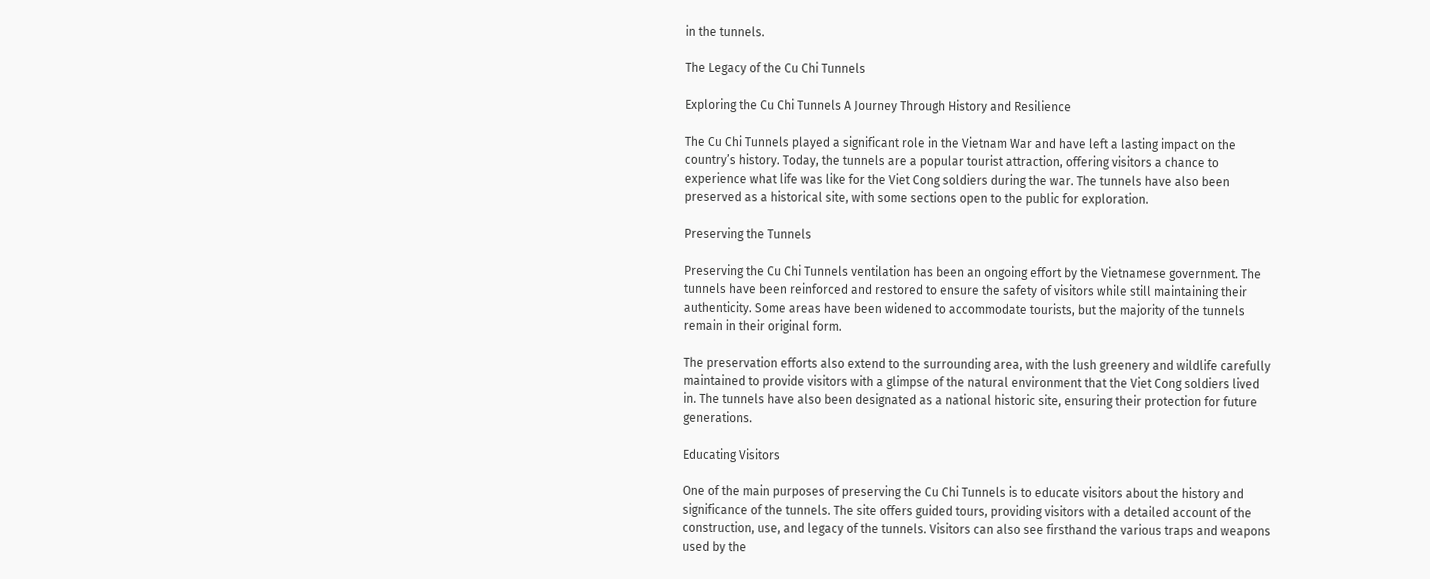in the tunnels.

The Legacy of the Cu Chi Tunnels

Exploring the Cu Chi Tunnels A Journey Through History and Resilience

The Cu Chi Tunnels played a significant role in the Vietnam War and have left a lasting impact on the country’s history. Today, the tunnels are a popular tourist attraction, offering visitors a chance to experience what life was like for the Viet Cong soldiers during the war. The tunnels have also been preserved as a historical site, with some sections open to the public for exploration.

Preserving the Tunnels

Preserving the Cu Chi Tunnels ventilation has been an ongoing effort by the Vietnamese government. The tunnels have been reinforced and restored to ensure the safety of visitors while still maintaining their authenticity. Some areas have been widened to accommodate tourists, but the majority of the tunnels remain in their original form.

The preservation efforts also extend to the surrounding area, with the lush greenery and wildlife carefully maintained to provide visitors with a glimpse of the natural environment that the Viet Cong soldiers lived in. The tunnels have also been designated as a national historic site, ensuring their protection for future generations.

Educating Visitors

One of the main purposes of preserving the Cu Chi Tunnels is to educate visitors about the history and significance of the tunnels. The site offers guided tours, providing visitors with a detailed account of the construction, use, and legacy of the tunnels. Visitors can also see firsthand the various traps and weapons used by the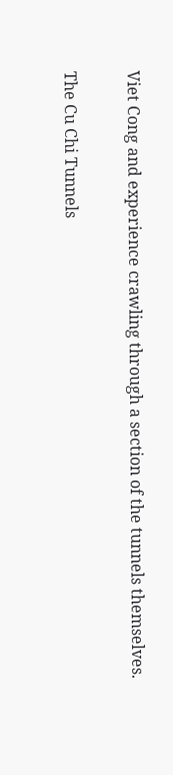Viet Cong and experience crawling through a section of the tunnels themselves.

The Cu Chi Tunnels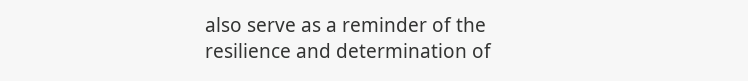also serve as a reminder of the resilience and determination of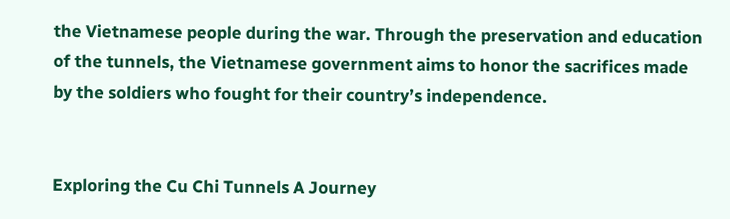the Vietnamese people during the war. Through the preservation and education of the tunnels, the Vietnamese government aims to honor the sacrifices made by the soldiers who fought for their country’s independence.


Exploring the Cu Chi Tunnels A Journey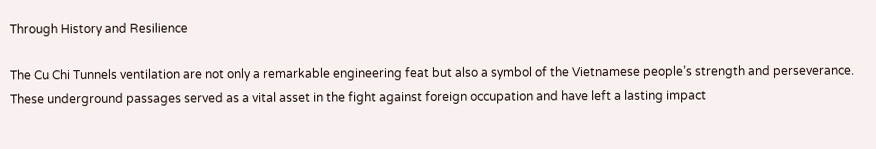Through History and Resilience

The Cu Chi Tunnels ventilation are not only a remarkable engineering feat but also a symbol of the Vietnamese people’s strength and perseverance. These underground passages served as a vital asset in the fight against foreign occupation and have left a lasting impact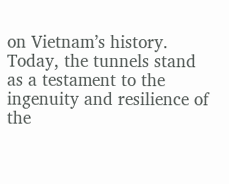on Vietnam’s history. Today, the tunnels stand as a testament to the ingenuity and resilience of the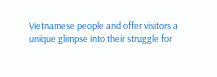Vietnamese people and offer visitors a unique glimpse into their struggle for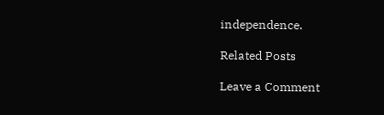independence.

Related Posts

Leave a Comment